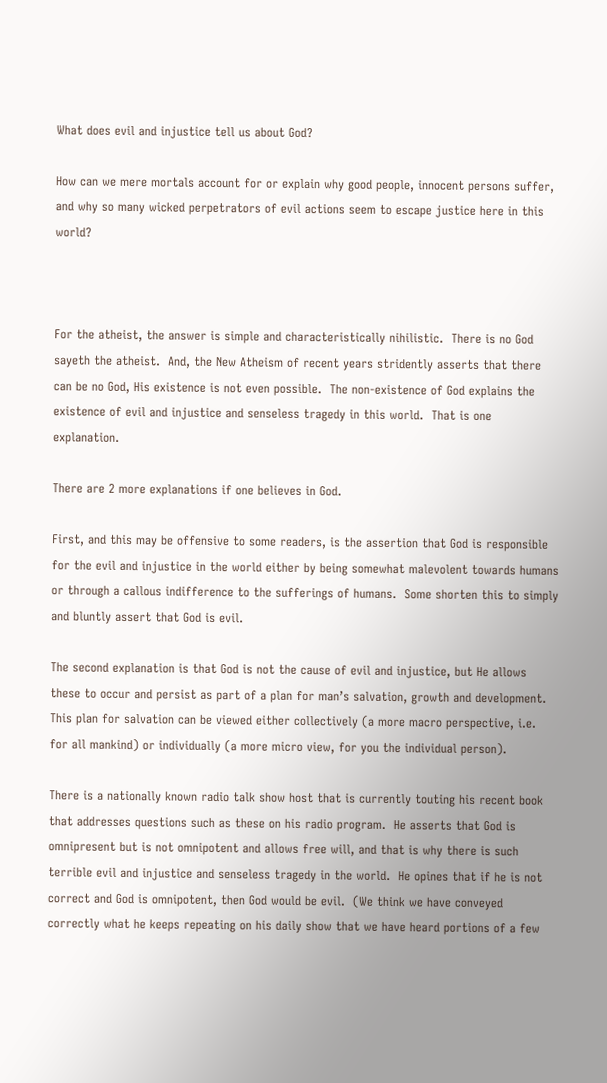What does evil and injustice tell us about God?

How can we mere mortals account for or explain why good people, innocent persons suffer, and why so many wicked perpetrators of evil actions seem to escape justice here in this world?



For the atheist, the answer is simple and characteristically nihilistic.  There is no God sayeth the atheist.  And, the New Atheism of recent years stridently asserts that there can be no God, His existence is not even possible.  The non-existence of God explains the existence of evil and injustice and senseless tragedy in this world.  That is one explanation.

There are 2 more explanations if one believes in God.

First, and this may be offensive to some readers, is the assertion that God is responsible for the evil and injustice in the world either by being somewhat malevolent towards humans or through a callous indifference to the sufferings of humans.  Some shorten this to simply and bluntly assert that God is evil.

The second explanation is that God is not the cause of evil and injustice, but He allows these to occur and persist as part of a plan for man’s salvation, growth and development.  This plan for salvation can be viewed either collectively (a more macro perspective, i.e. for all mankind) or individually (a more micro view, for you the individual person).

There is a nationally known radio talk show host that is currently touting his recent book that addresses questions such as these on his radio program.  He asserts that God is omnipresent but is not omnipotent and allows free will, and that is why there is such terrible evil and injustice and senseless tragedy in the world.  He opines that if he is not correct and God is omnipotent, then God would be evil.  (We think we have conveyed correctly what he keeps repeating on his daily show that we have heard portions of a few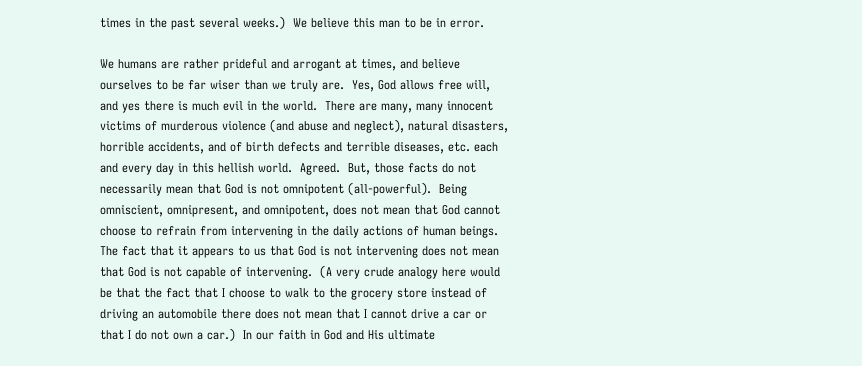times in the past several weeks.)  We believe this man to be in error.

We humans are rather prideful and arrogant at times, and believe ourselves to be far wiser than we truly are.  Yes, God allows free will, and yes there is much evil in the world.  There are many, many innocent victims of murderous violence (and abuse and neglect), natural disasters, horrible accidents, and of birth defects and terrible diseases, etc. each and every day in this hellish world.  Agreed.  But, those facts do not necessarily mean that God is not omnipotent (all-powerful).  Being omniscient, omnipresent, and omnipotent, does not mean that God cannot choose to refrain from intervening in the daily actions of human beings.  The fact that it appears to us that God is not intervening does not mean that God is not capable of intervening.  (A very crude analogy here would be that the fact that I choose to walk to the grocery store instead of driving an automobile there does not mean that I cannot drive a car or that I do not own a car.)  In our faith in God and His ultimate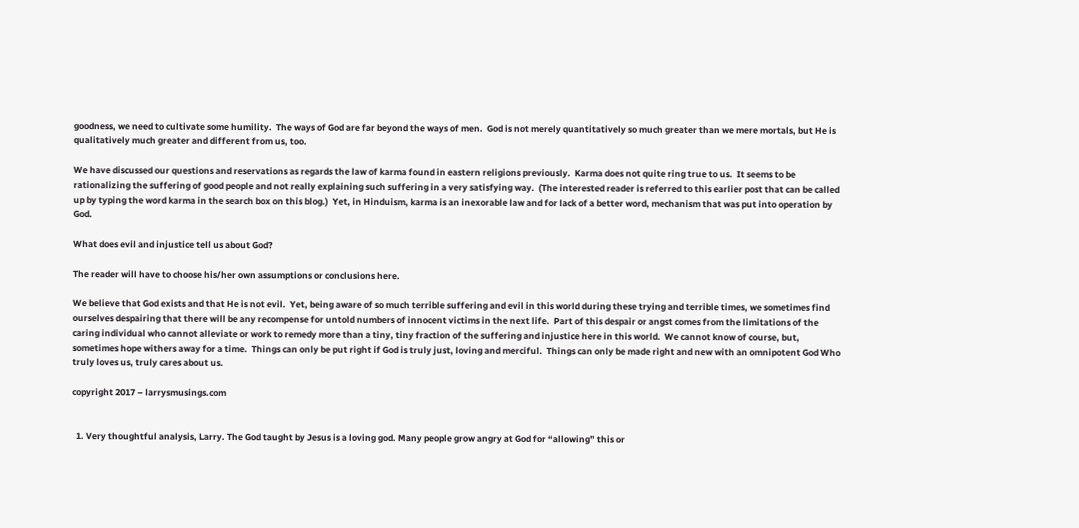goodness, we need to cultivate some humility.  The ways of God are far beyond the ways of men.  God is not merely quantitatively so much greater than we mere mortals, but He is qualitatively much greater and different from us, too.

We have discussed our questions and reservations as regards the law of karma found in eastern religions previously.  Karma does not quite ring true to us.  It seems to be rationalizing the suffering of good people and not really explaining such suffering in a very satisfying way.  (The interested reader is referred to this earlier post that can be called up by typing the word karma in the search box on this blog.)  Yet, in Hinduism, karma is an inexorable law and for lack of a better word, mechanism that was put into operation by God.

What does evil and injustice tell us about God?

The reader will have to choose his/her own assumptions or conclusions here.

We believe that God exists and that He is not evil.  Yet, being aware of so much terrible suffering and evil in this world during these trying and terrible times, we sometimes find ourselves despairing that there will be any recompense for untold numbers of innocent victims in the next life.  Part of this despair or angst comes from the limitations of the caring individual who cannot alleviate or work to remedy more than a tiny, tiny fraction of the suffering and injustice here in this world.  We cannot know of course, but, sometimes hope withers away for a time.  Things can only be put right if God is truly just, loving and merciful.  Things can only be made right and new with an omnipotent God Who truly loves us, truly cares about us.

copyright 2017 – larrysmusings.com


  1. Very thoughtful analysis, Larry. The God taught by Jesus is a loving god. Many people grow angry at God for “allowing” this or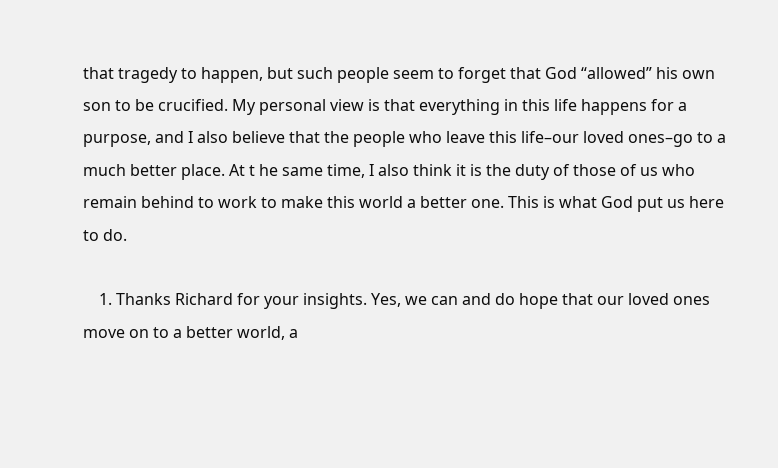that tragedy to happen, but such people seem to forget that God “allowed” his own son to be crucified. My personal view is that everything in this life happens for a purpose, and I also believe that the people who leave this life–our loved ones–go to a much better place. At t he same time, I also think it is the duty of those of us who remain behind to work to make this world a better one. This is what God put us here to do.

    1. Thanks Richard for your insights. Yes, we can and do hope that our loved ones move on to a better world, a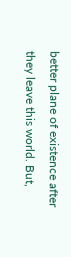better plane of existence after they leave this world. But,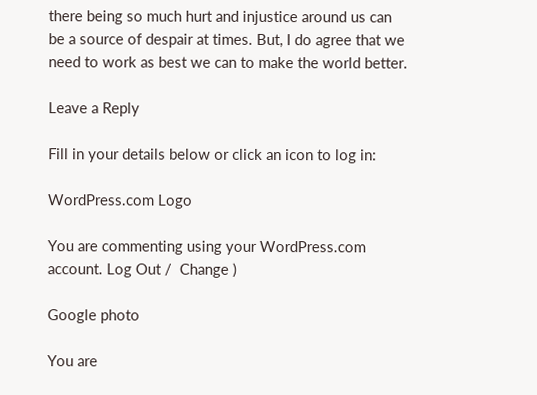there being so much hurt and injustice around us can be a source of despair at times. But, I do agree that we need to work as best we can to make the world better.

Leave a Reply

Fill in your details below or click an icon to log in:

WordPress.com Logo

You are commenting using your WordPress.com account. Log Out /  Change )

Google photo

You are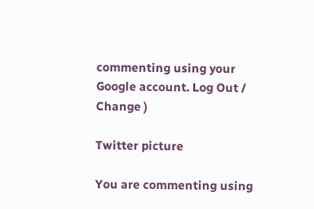commenting using your Google account. Log Out /  Change )

Twitter picture

You are commenting using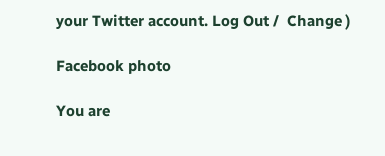your Twitter account. Log Out /  Change )

Facebook photo

You are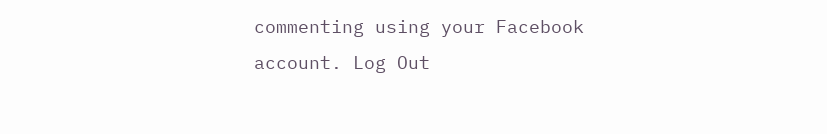commenting using your Facebook account. Log Out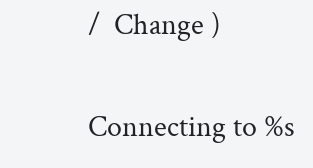/  Change )

Connecting to %s